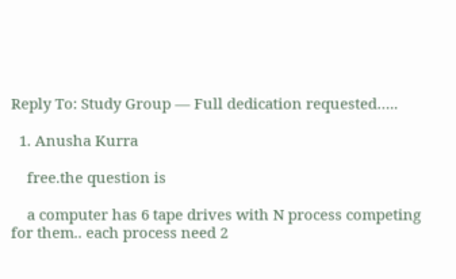Reply To: Study Group — Full dedication requested…..

  1. Anusha Kurra

    free.the question is

    a computer has 6 tape drives with N process competing for them.. each process need 2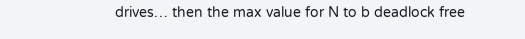drives… then the max value for N to b deadlock free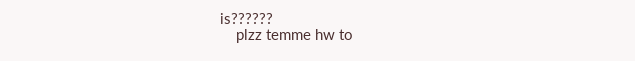is??????
    plzz temme hw to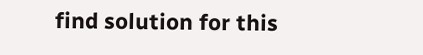find solution for this